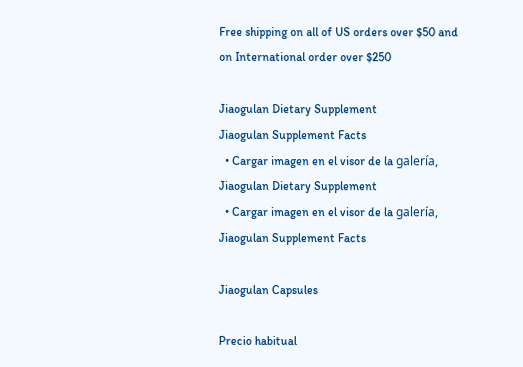Free shipping on all of US orders over $50 and on International order over $250

Jiaogulan Dietary Supplement
Jiaogulan Supplement Facts
  • Cargar imagen en el visor de la galería, Jiaogulan Dietary Supplement
  • Cargar imagen en el visor de la galería, Jiaogulan Supplement Facts

Jiaogulan Capsules

Precio habitual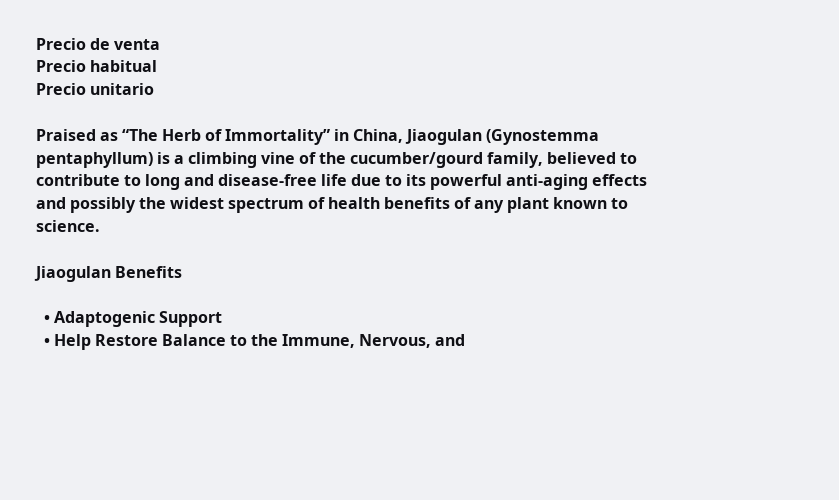Precio de venta
Precio habitual
Precio unitario

Praised as “The Herb of Immortality” in China, Jiaogulan (Gynostemma pentaphyllum) is a climbing vine of the cucumber/gourd family, believed to contribute to long and disease-free life due to its powerful anti-aging effects and possibly the widest spectrum of health benefits of any plant known to science.

Jiaogulan Benefits

  • Adaptogenic Support
  • Help Restore Balance to the Immune, Nervous, and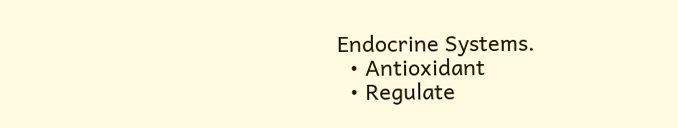Endocrine Systems.
  • Antioxidant
  • Regulate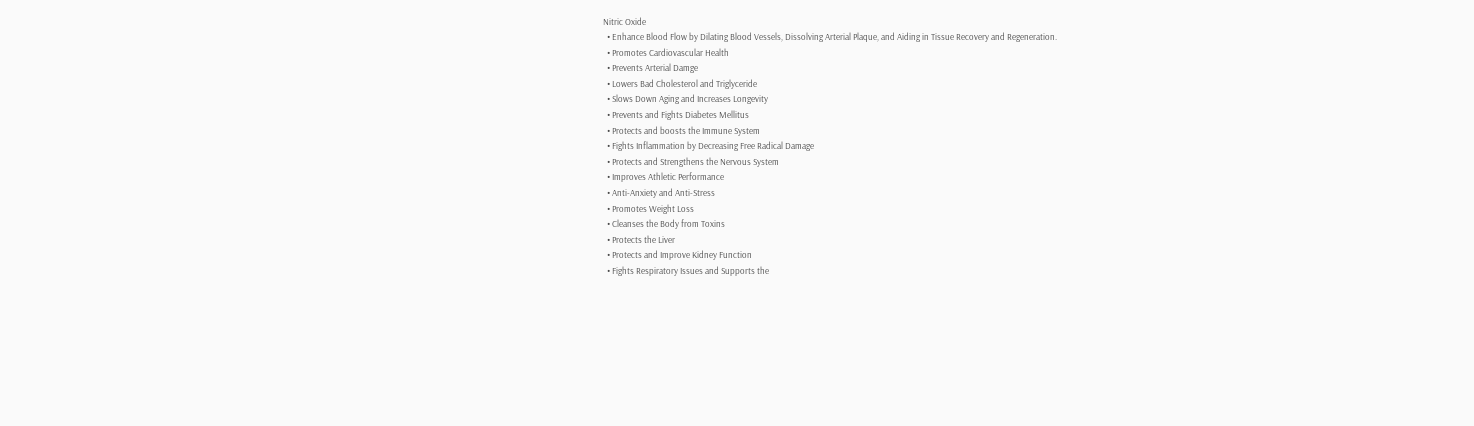Nitric Oxide
  • Enhance Blood Flow by Dilating Blood Vessels, Dissolving Arterial Plaque, and Aiding in Tissue Recovery and Regeneration.
  • Promotes Cardiovascular Health
  • Prevents Arterial Damge
  • Lowers Bad Cholesterol and Triglyceride
  • Slows Down Aging and Increases Longevity
  • Prevents and Fights Diabetes Mellitus
  • Protects and boosts the Immune System
  • Fights Inflammation by Decreasing Free Radical Damage
  • Protects and Strengthens the Nervous System
  • Improves Athletic Performance
  • Anti-Anxiety and Anti-Stress
  • Promotes Weight Loss
  • Cleanses the Body from Toxins
  • Protects the Liver
  • Protects and Improve Kidney Function
  • Fights Respiratory Issues and Supports the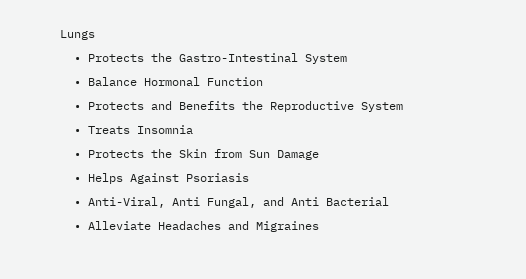Lungs
  • Protects the Gastro-Intestinal System
  • Balance Hormonal Function
  • Protects and Benefits the Reproductive System
  • Treats Insomnia
  • Protects the Skin from Sun Damage
  • Helps Against Psoriasis
  • Anti-Viral, Anti Fungal, and Anti Bacterial
  • Alleviate Headaches and Migraines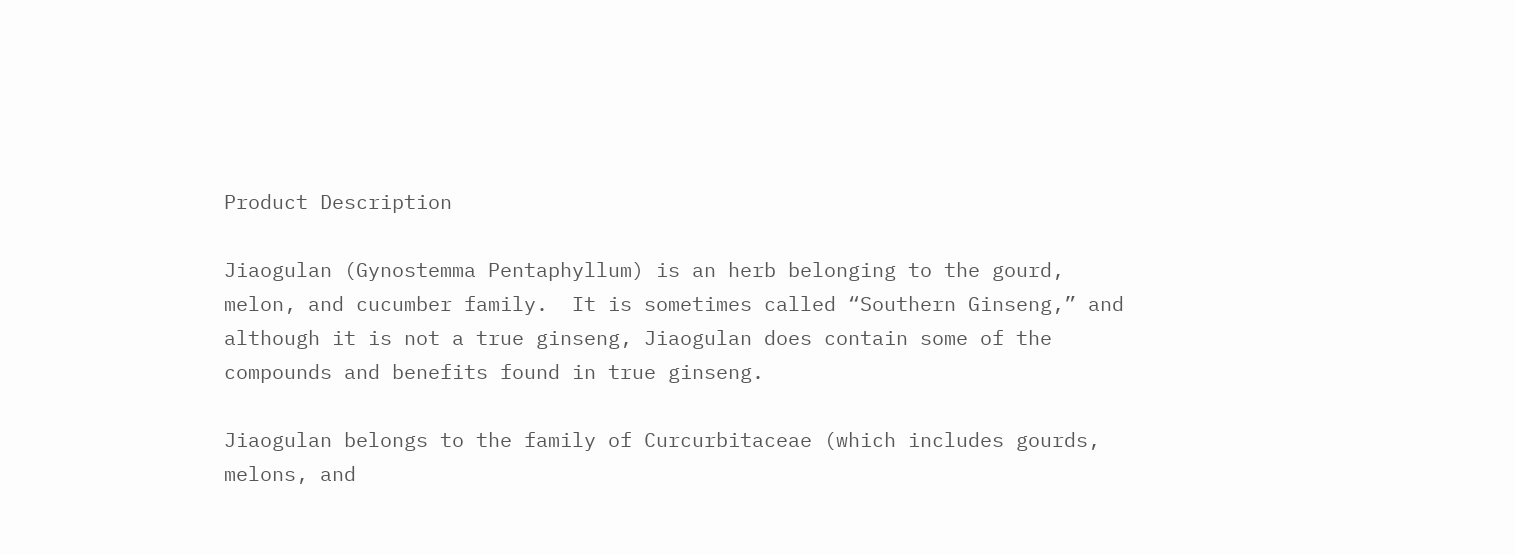Product Description

Jiaogulan (Gynostemma Pentaphyllum) is an herb belonging to the gourd, melon, and cucumber family.  It is sometimes called “Southern Ginseng,” and although it is not a true ginseng, Jiaogulan does contain some of the compounds and benefits found in true ginseng.

Jiaogulan belongs to the family of Curcurbitaceae (which includes gourds, melons, and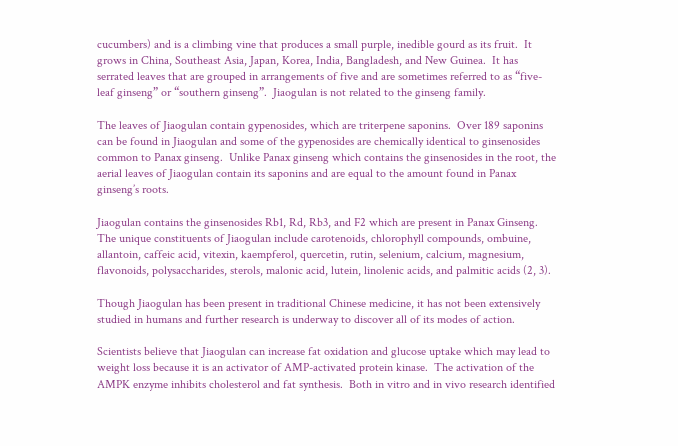cucumbers) and is a climbing vine that produces a small purple, inedible gourd as its fruit.  It grows in China, Southeast Asia, Japan, Korea, India, Bangladesh, and New Guinea.  It has serrated leaves that are grouped in arrangements of five and are sometimes referred to as “five-leaf ginseng” or “southern ginseng”.  Jiaogulan is not related to the ginseng family.

The leaves of Jiaogulan contain gypenosides, which are triterpene saponins.  Over 189 saponins can be found in Jiaogulan and some of the gypenosides are chemically identical to ginsenosides common to Panax ginseng.  Unlike Panax ginseng which contains the ginsenosides in the root, the aerial leaves of Jiaogulan contain its saponins and are equal to the amount found in Panax ginseng’s roots.

Jiaogulan contains the ginsenosides Rb1, Rd, Rb3, and F2 which are present in Panax Ginseng.  The unique constituents of Jiaogulan include carotenoids, chlorophyll compounds, ombuine, allantoin, caffeic acid, vitexin, kaempferol, quercetin, rutin, selenium, calcium, magnesium, flavonoids, polysaccharides, sterols, malonic acid, lutein, linolenic acids, and palmitic acids (2, 3).

Though Jiaogulan has been present in traditional Chinese medicine, it has not been extensively studied in humans and further research is underway to discover all of its modes of action.

Scientists believe that Jiaogulan can increase fat oxidation and glucose uptake which may lead to weight loss because it is an activator of AMP-activated protein kinase.  The activation of the AMPK enzyme inhibits cholesterol and fat synthesis.  Both in vitro and in vivo research identified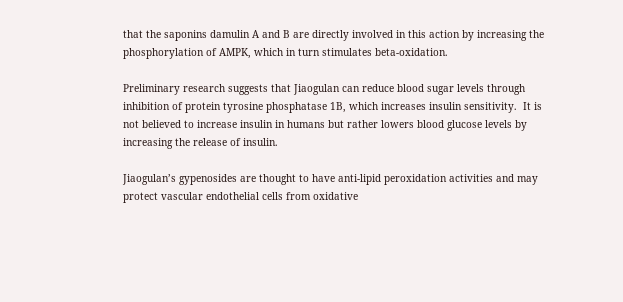that the saponins damulin A and B are directly involved in this action by increasing the phosphorylation of AMPK, which in turn stimulates beta-oxidation.

Preliminary research suggests that Jiaogulan can reduce blood sugar levels through inhibition of protein tyrosine phosphatase 1B, which increases insulin sensitivity.  It is not believed to increase insulin in humans but rather lowers blood glucose levels by increasing the release of insulin.

Jiaogulan’s gypenosides are thought to have anti-lipid peroxidation activities and may protect vascular endothelial cells from oxidative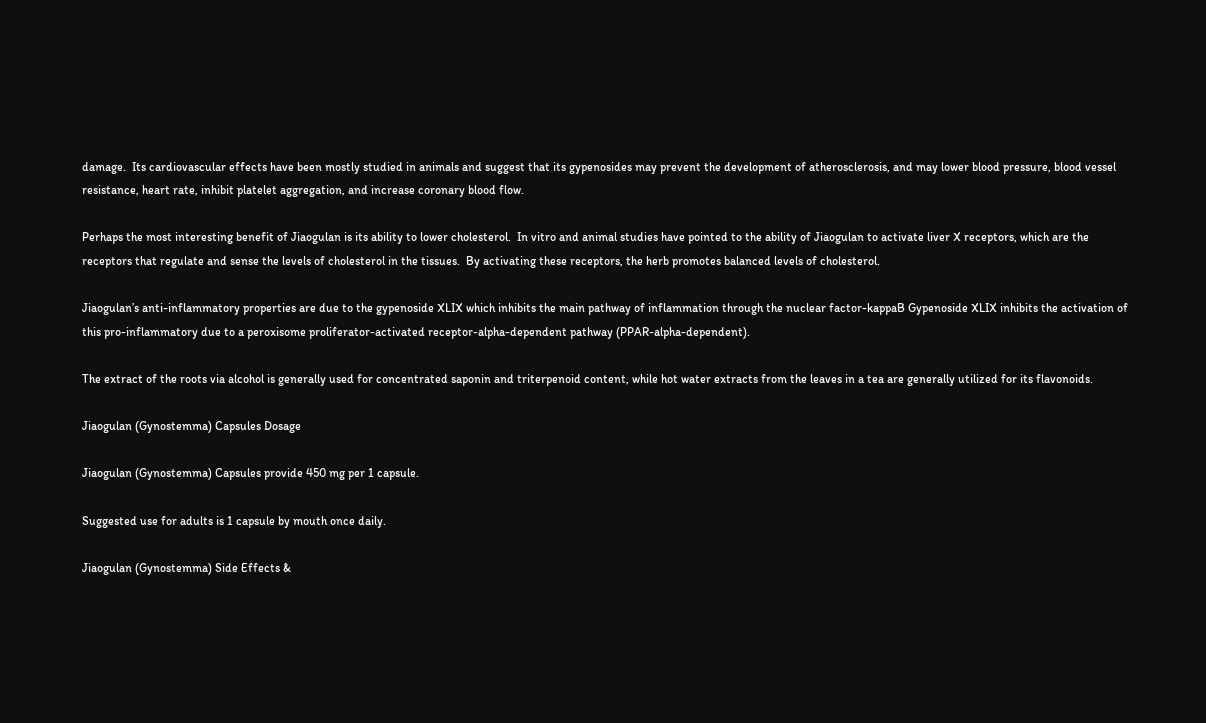damage.  Its cardiovascular effects have been mostly studied in animals and suggest that its gypenosides may prevent the development of atherosclerosis, and may lower blood pressure, blood vessel resistance, heart rate, inhibit platelet aggregation, and increase coronary blood flow.

Perhaps the most interesting benefit of Jiaogulan is its ability to lower cholesterol.  In vitro and animal studies have pointed to the ability of Jiaogulan to activate liver X receptors, which are the receptors that regulate and sense the levels of cholesterol in the tissues.  By activating these receptors, the herb promotes balanced levels of cholesterol.

Jiaogulan’s anti-inflammatory properties are due to the gypenoside XLIX which inhibits the main pathway of inflammation through the nuclear factor-kappaB Gypenoside XLIX inhibits the activation of this pro-inflammatory due to a peroxisome proliferator-activated receptor-alpha-dependent pathway (PPAR-alpha-dependent).

The extract of the roots via alcohol is generally used for concentrated saponin and triterpenoid content, while hot water extracts from the leaves in a tea are generally utilized for its flavonoids.

Jiaogulan (Gynostemma) Capsules Dosage

Jiaogulan (Gynostemma) Capsules provide 450 mg per 1 capsule.

Suggested use for adults is 1 capsule by mouth once daily.

Jiaogulan (Gynostemma) Side Effects &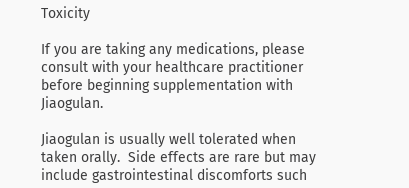Toxicity

If you are taking any medications, please consult with your healthcare practitioner before beginning supplementation with Jiaogulan.

Jiaogulan is usually well tolerated when taken orally.  Side effects are rare but may include gastrointestinal discomforts such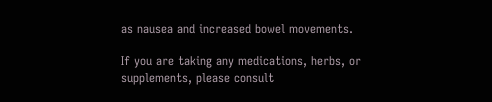as nausea and increased bowel movements.

If you are taking any medications, herbs, or supplements, please consult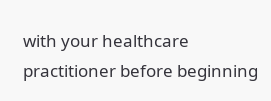with your healthcare practitioner before beginning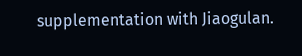supplementation with Jiaogulan.